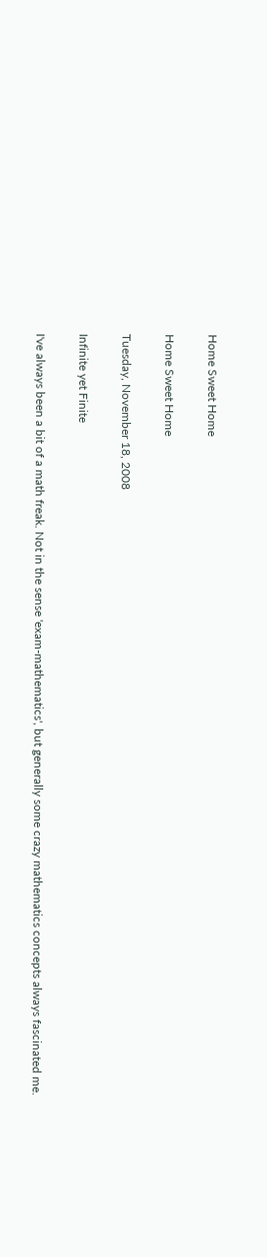Home Sweet Home

Home Sweet Home

Tuesday, November 18, 2008

Infinite yet Finite

I've always been a bit of a math freak. Not in the sense 'exam-mathematics', but generally some crazy mathematics concepts always fascinated me.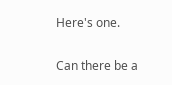Here's one.

Can there be a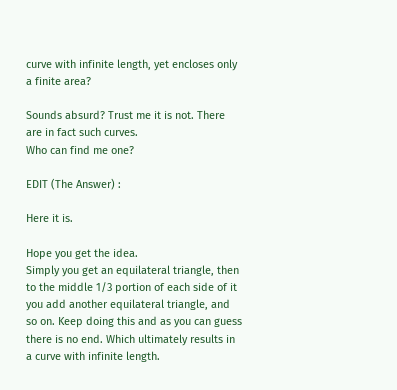curve with infinite length, yet encloses only a finite area?

Sounds absurd? Trust me it is not. There are in fact such curves.
Who can find me one?

EDIT (The Answer) :

Here it is.

Hope you get the idea.
Simply you get an equilateral triangle, then to the middle 1/3 portion of each side of it you add another equilateral triangle, and so on. Keep doing this and as you can guess there is no end. Which ultimately results in a curve with infinite length.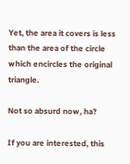Yet, the area it covers is less than the area of the circle which encircles the original triangle.

Not so absurd now, ha?

If you are interested, this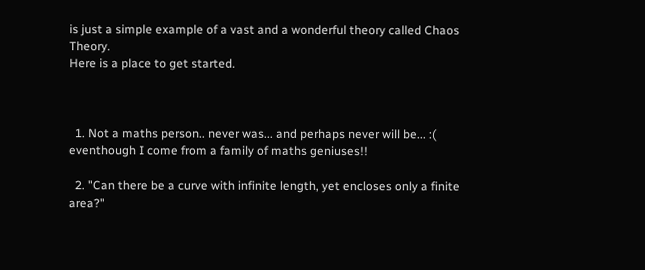is just a simple example of a vast and a wonderful theory called Chaos Theory.
Here is a place to get started.



  1. Not a maths person.. never was... and perhaps never will be... :( eventhough I come from a family of maths geniuses!!

  2. "Can there be a curve with infinite length, yet encloses only a finite area?"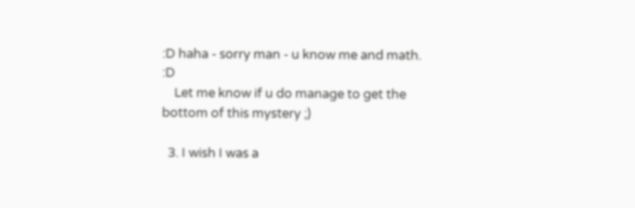:D haha - sorry man - u know me and math. :D
    Let me know if u do manage to get the bottom of this mystery ;)

  3. I wish I was a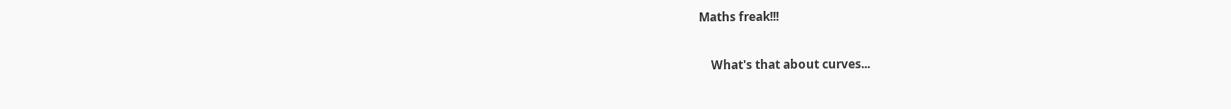Maths freak!!!

    What's that about curves...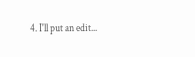4. I'll put an edit...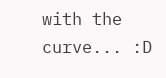with the curve... :D